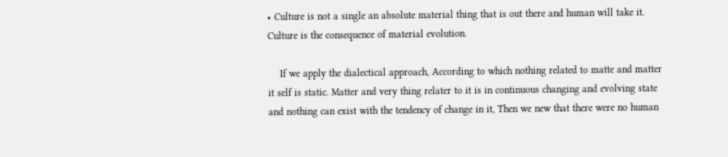• Culture is not a single an absolute material thing that is out there and human will take it. Culture is the consequence of material evolution.

    If we apply the dialectical approach, According to which nothing related to matte and matter it self is static. Matter and very thing relater to it is in continuous changing and evolving state and nothing can exist with the tendency of change in it, Then we new that there were no human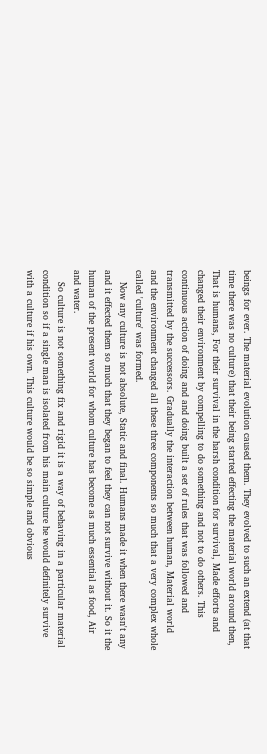beings for ever. The material evolution caused them. They evolved to such an extend (at that time there was no culture) that their being started effecting the material world around then, That is humans, For their survival in the harsh condition for survival, Made efforts and changed their environment by compelling to do something and not to do others. This continuous action of doing and and doing built a set of rules that was followed and transmitted by the successors. Gradually the interaction between human, Material world and the environment changed all these three components so much that a very complex whole called 'culture' was formed.
    Now any culture is not absolute, Static and final. Humans made it when there wasn't any and it effected them so much that they began to feel they can not survive without it. So it the human of the present world for whom culture has become as much essential as food, Air and water.
    So culture is not something fix and rigid it is a way of behaving in a particular material condition so if a single man is isolated from his main culture he would definitely survive with a culture if his own. This culture would be so simple and obvious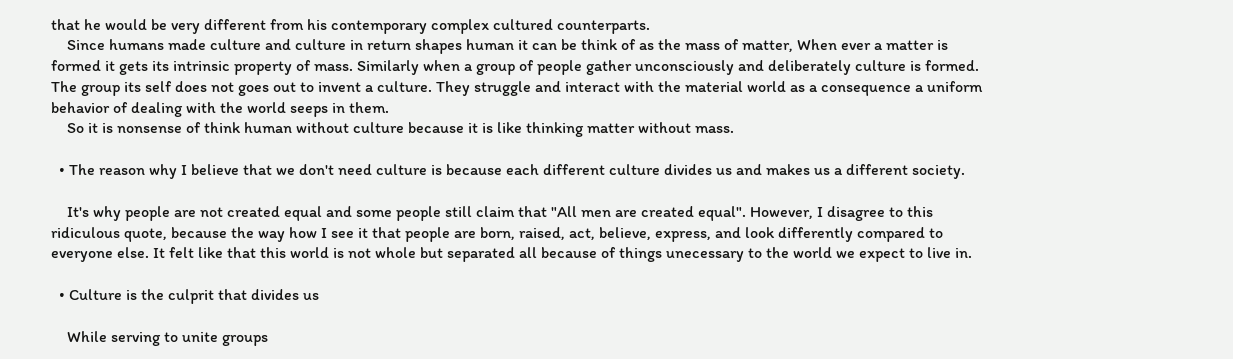that he would be very different from his contemporary complex cultured counterparts.
    Since humans made culture and culture in return shapes human it can be think of as the mass of matter, When ever a matter is formed it gets its intrinsic property of mass. Similarly when a group of people gather unconsciously and deliberately culture is formed. The group its self does not goes out to invent a culture. They struggle and interact with the material world as a consequence a uniform behavior of dealing with the world seeps in them.
    So it is nonsense of think human without culture because it is like thinking matter without mass.

  • The reason why I believe that we don't need culture is because each different culture divides us and makes us a different society.

    It's why people are not created equal and some people still claim that "All men are created equal". However, I disagree to this ridiculous quote, because the way how I see it that people are born, raised, act, believe, express, and look differently compared to everyone else. It felt like that this world is not whole but separated all because of things unecessary to the world we expect to live in.

  • Culture is the culprit that divides us

    While serving to unite groups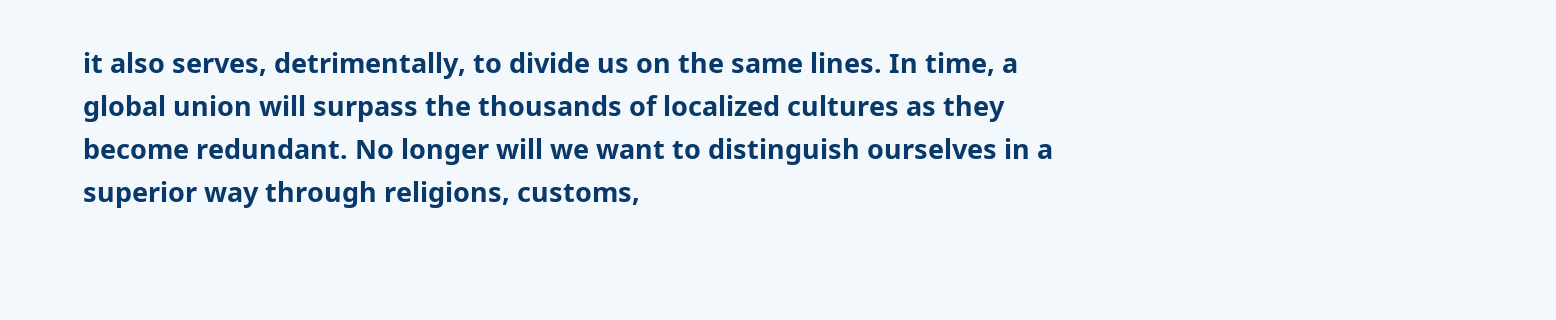it also serves, detrimentally, to divide us on the same lines. In time, a global union will surpass the thousands of localized cultures as they become redundant. No longer will we want to distinguish ourselves in a superior way through religions, customs,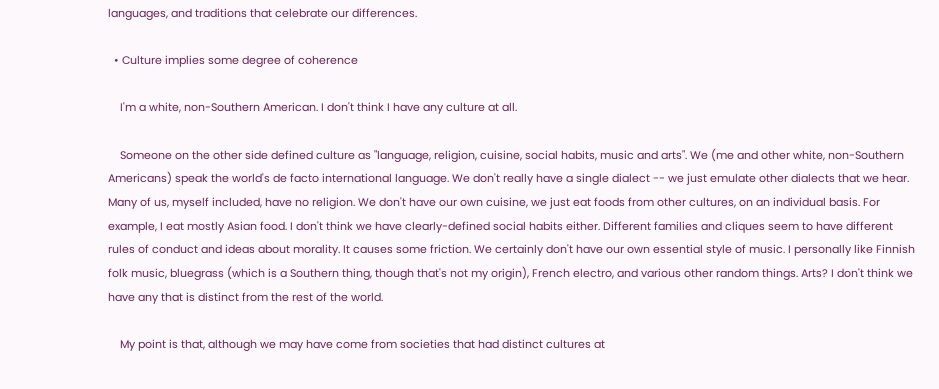languages, and traditions that celebrate our differences.

  • Culture implies some degree of coherence

    I'm a white, non-Southern American. I don't think I have any culture at all.

    Someone on the other side defined culture as "language, religion, cuisine, social habits, music and arts". We (me and other white, non-Southern Americans) speak the world's de facto international language. We don't really have a single dialect -- we just emulate other dialects that we hear. Many of us, myself included, have no religion. We don't have our own cuisine, we just eat foods from other cultures, on an individual basis. For example, I eat mostly Asian food. I don't think we have clearly-defined social habits either. Different families and cliques seem to have different rules of conduct and ideas about morality. It causes some friction. We certainly don't have our own essential style of music. I personally like Finnish folk music, bluegrass (which is a Southern thing, though that's not my origin), French electro, and various other random things. Arts? I don't think we have any that is distinct from the rest of the world.

    My point is that, although we may have come from societies that had distinct cultures at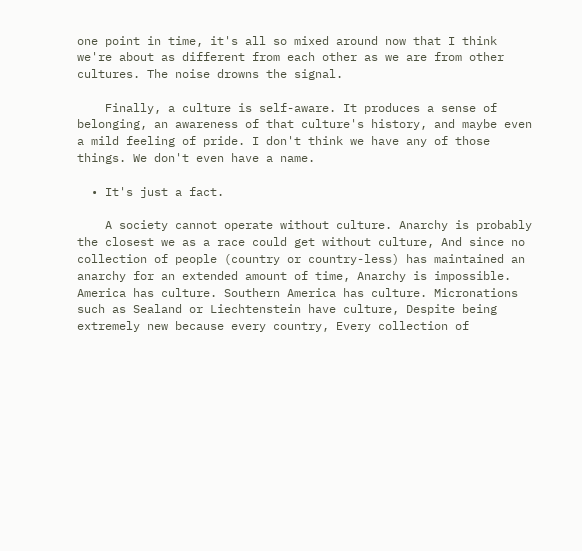one point in time, it's all so mixed around now that I think we're about as different from each other as we are from other cultures. The noise drowns the signal.

    Finally, a culture is self-aware. It produces a sense of belonging, an awareness of that culture's history, and maybe even a mild feeling of pride. I don't think we have any of those things. We don't even have a name.

  • It's just a fact.

    A society cannot operate without culture. Anarchy is probably the closest we as a race could get without culture, And since no collection of people (country or country-less) has maintained an anarchy for an extended amount of time, Anarchy is impossible. America has culture. Southern America has culture. Micronations such as Sealand or Liechtenstein have culture, Despite being extremely new because every country, Every collection of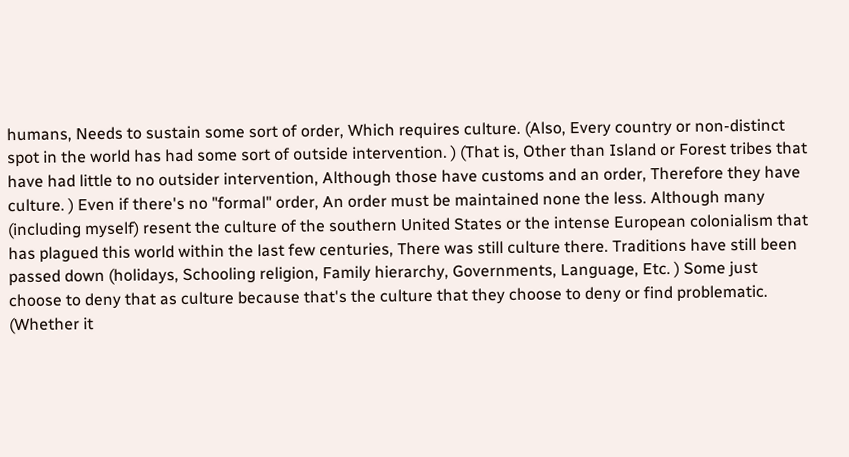humans, Needs to sustain some sort of order, Which requires culture. (Also, Every country or non-distinct spot in the world has had some sort of outside intervention. ) (That is, Other than Island or Forest tribes that have had little to no outsider intervention, Although those have customs and an order, Therefore they have culture. ) Even if there's no "formal" order, An order must be maintained none the less. Although many (including myself) resent the culture of the southern United States or the intense European colonialism that has plagued this world within the last few centuries, There was still culture there. Traditions have still been passed down (holidays, Schooling religion, Family hierarchy, Governments, Language, Etc. ) Some just choose to deny that as culture because that's the culture that they choose to deny or find problematic. (Whether it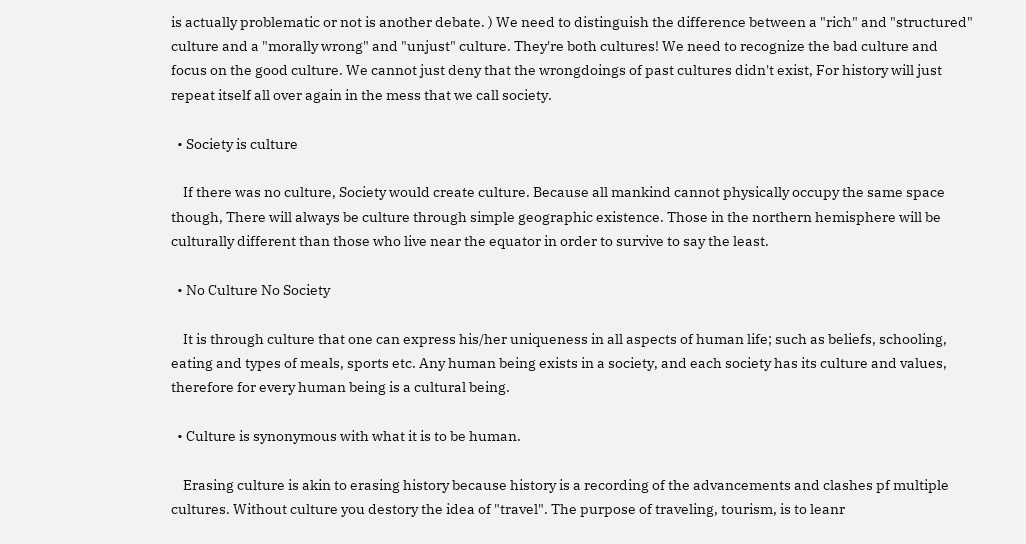is actually problematic or not is another debate. ) We need to distinguish the difference between a "rich" and "structured" culture and a "morally wrong" and "unjust" culture. They're both cultures! We need to recognize the bad culture and focus on the good culture. We cannot just deny that the wrongdoings of past cultures didn't exist, For history will just repeat itself all over again in the mess that we call society.

  • Society is culture

    If there was no culture, Society would create culture. Because all mankind cannot physically occupy the same space though, There will always be culture through simple geographic existence. Those in the northern hemisphere will be culturally different than those who live near the equator in order to survive to say the least.

  • No Culture No Society

    It is through culture that one can express his/her uniqueness in all aspects of human life; such as beliefs, schooling, eating and types of meals, sports etc. Any human being exists in a society, and each society has its culture and values, therefore for every human being is a cultural being.

  • Culture is synonymous with what it is to be human.

    Erasing culture is akin to erasing history because history is a recording of the advancements and clashes pf multiple cultures. Without culture you destory the idea of "travel". The purpose of traveling, tourism, is to leanr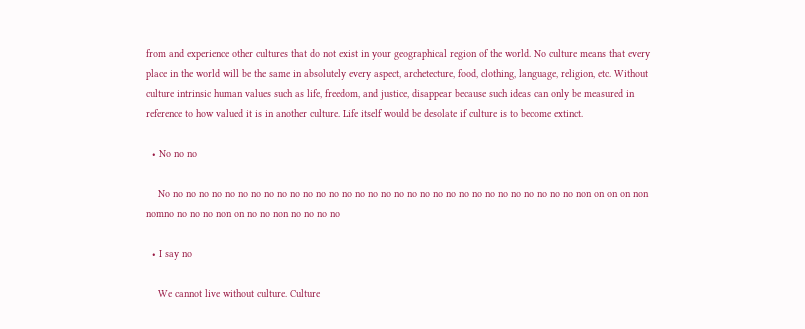from and experience other cultures that do not exist in your geographical region of the world. No culture means that every place in the world will be the same in absolutely every aspect, archetecture, food, clothing, language, religion, etc. Without culture intrinsic human values such as life, freedom, and justice, disappear because such ideas can only be measured in reference to how valued it is in another culture. Life itself would be desolate if culture is to become extinct.

  • No no no

    No no no no no no no no no no no no no no no no no no no no no no no no no no no no no no no no non on on on non nomno no no no non on no no non no no no no

  • I say no

    We cannot live without culture. Culture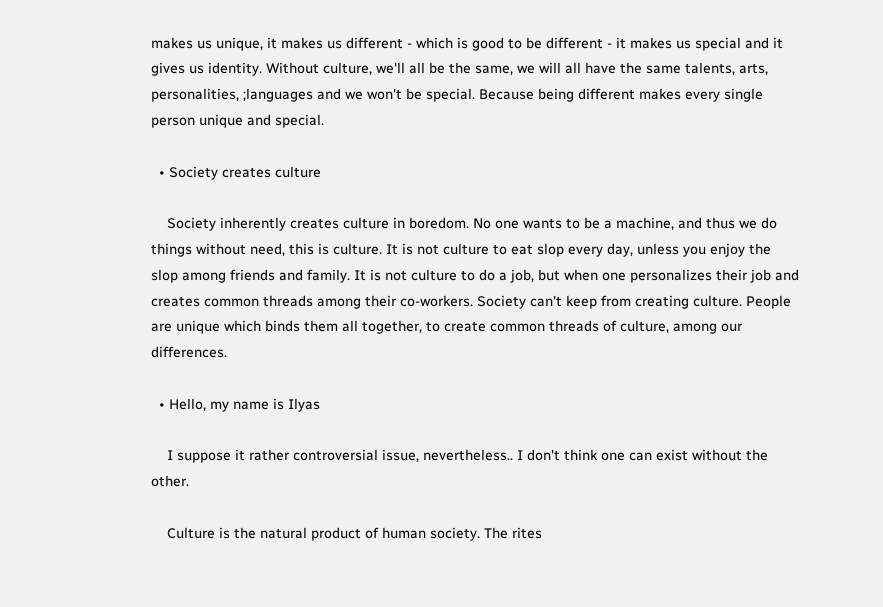makes us unique, it makes us different - which is good to be different - it makes us special and it gives us identity. Without culture, we'll all be the same, we will all have the same talents, arts, personalities, ;languages and we won't be special. Because being different makes every single person unique and special.

  • Society creates culture

    Society inherently creates culture in boredom. No one wants to be a machine, and thus we do things without need, this is culture. It is not culture to eat slop every day, unless you enjoy the slop among friends and family. It is not culture to do a job, but when one personalizes their job and creates common threads among their co-workers. Society can't keep from creating culture. People are unique which binds them all together, to create common threads of culture, among our differences.

  • Hello, my name is Ilyas

    I suppose it rather controversial issue, nevertheless.. I don't think one can exist without the other.

    Culture is the natural product of human society. The rites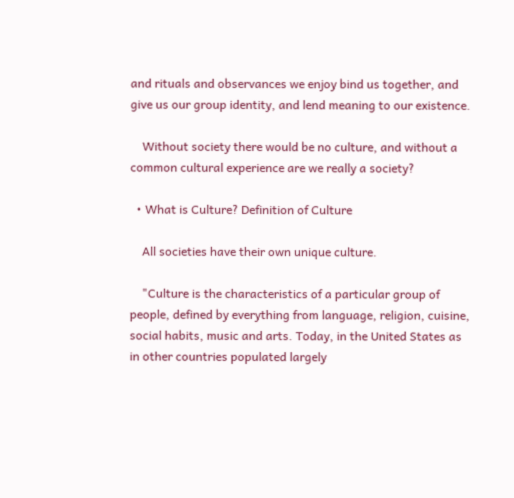and rituals and observances we enjoy bind us together, and give us our group identity, and lend meaning to our existence.

    Without society there would be no culture, and without a common cultural experience are we really a society?

  • What is Culture? Definition of Culture

    All societies have their own unique culture.

    "Culture is the characteristics of a particular group of people, defined by everything from language, religion, cuisine, social habits, music and arts. Today, in the United States as in other countries populated largely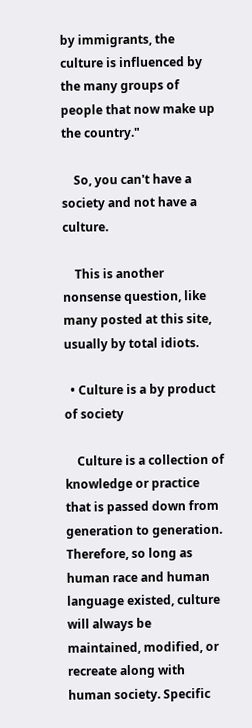by immigrants, the culture is influenced by the many groups of people that now make up the country."

    So, you can't have a society and not have a culture.

    This is another nonsense question, like many posted at this site, usually by total idiots.

  • Culture is a by product of society

    Culture is a collection of knowledge or practice that is passed down from generation to generation. Therefore, so long as human race and human language existed, culture will always be maintained, modified, or recreate along with human society. Specific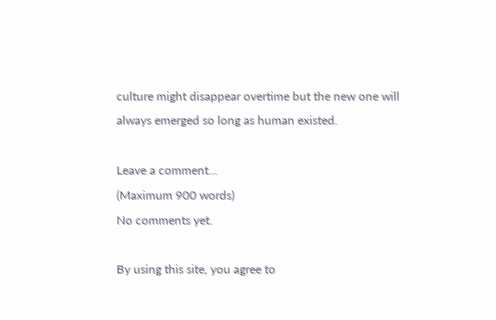culture might disappear overtime but the new one will always emerged so long as human existed.

Leave a comment...
(Maximum 900 words)
No comments yet.

By using this site, you agree to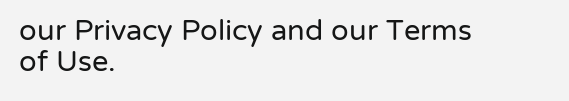our Privacy Policy and our Terms of Use.